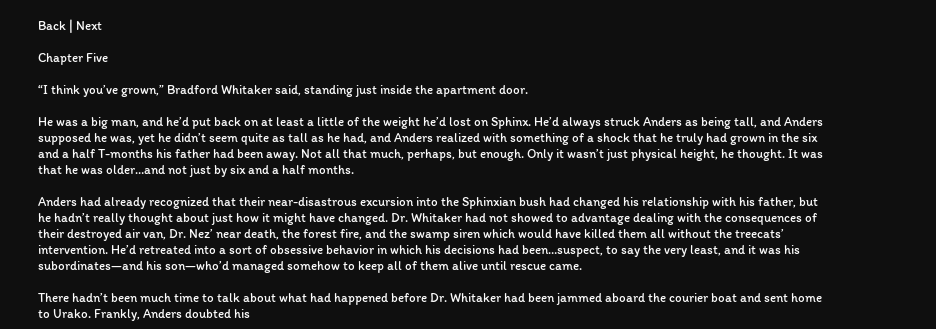Back | Next

Chapter Five

“I think you’ve grown,” Bradford Whitaker said, standing just inside the apartment door.

He was a big man, and he’d put back on at least a little of the weight he’d lost on Sphinx. He’d always struck Anders as being tall, and Anders supposed he was, yet he didn’t seem quite as tall as he had, and Anders realized with something of a shock that he truly had grown in the six and a half T-months his father had been away. Not all that much, perhaps, but enough. Only it wasn’t just physical height, he thought. It was that he was older…and not just by six and a half months.

Anders had already recognized that their near-disastrous excursion into the Sphinxian bush had changed his relationship with his father, but he hadn’t really thought about just how it might have changed. Dr. Whitaker had not showed to advantage dealing with the consequences of their destroyed air van, Dr. Nez’ near death, the forest fire, and the swamp siren which would have killed them all without the treecats’ intervention. He’d retreated into a sort of obsessive behavior in which his decisions had been…suspect, to say the very least, and it was his subordinates—and his son—who’d managed somehow to keep all of them alive until rescue came.

There hadn’t been much time to talk about what had happened before Dr. Whitaker had been jammed aboard the courier boat and sent home to Urako. Frankly, Anders doubted his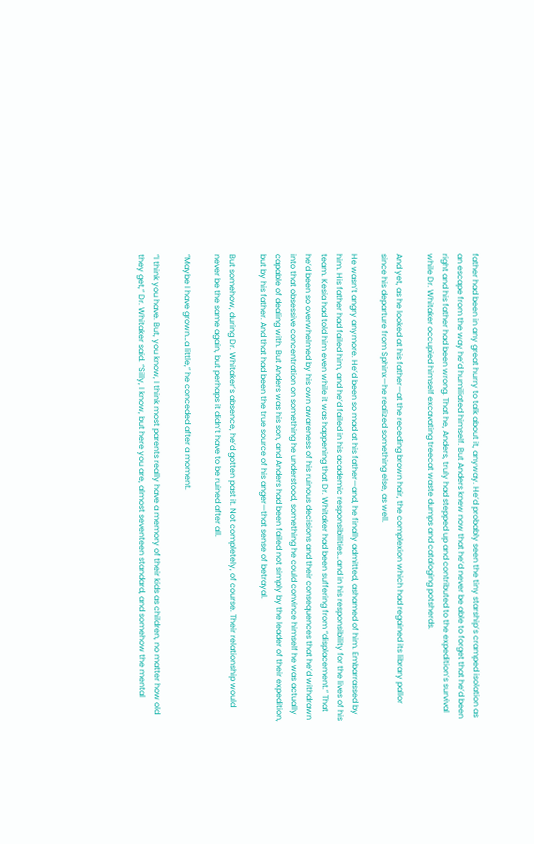father had been in any great hurry to talk about it, anyway. He’d probably seen the tiny starship’s cramped isolation as an escape from the way he’d humiliated himself. But Anders knew now that he’d never be able to forget that he’d been right and his father had been wrong. That he, Anders, truly had stepped up and contributed to the expedition’s survival while Dr. Whitaker occupied himself excavating treecat waste dumps and cataloging potsherds.

And yet, as he looked at his father—at the receding brown hair, the complexion which had regained its library pallor since his departure from Sphinx—he realized something else, as well.

He wasn’t angry anymore. He’d been so mad at his father—and, he finally admitted, ashamed of him. Embarrassed by him. His father had failed him, and he’d failed in his academic responsibilities…and in his responsibility for the lives of his team. Kesia had told him even while it was happening that Dr. Whitaker had been suffering from “displacement.” That he’d been so overwhelmed by his own awareness of his ruinous decisions and their consequences that he’d withdrawn into that obsessive concentration on something he understood, something he could convince himself he was actually capable of dealing with. But Anders was his son, and Anders had been failed not simply by the leader of their expedition, but by his father. And that had been the true source of his anger—that sense of betrayal.

But somehow, during Dr. Whitaker’s absence, he’d gotten past it. Not completely, of course. Their relationship would never be the same again, but perhaps it didn’t have to be ruined after all.

“Maybe I have grown…a little,” he conceded after a moment.

“I think you have. But, you know, I think most parents really have a memory of their kids as children, no matter how old they get,” Dr. Whitaker said. “Silly, I know, but here you are, almost seventeen standard, and somehow the mental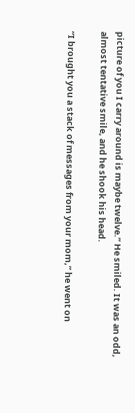picture of you I carry around is maybe twelve.” He smiled. It was an odd, almost tentative smile, and he shook his head.

“I brought you a stack of messages from your mom,” he went on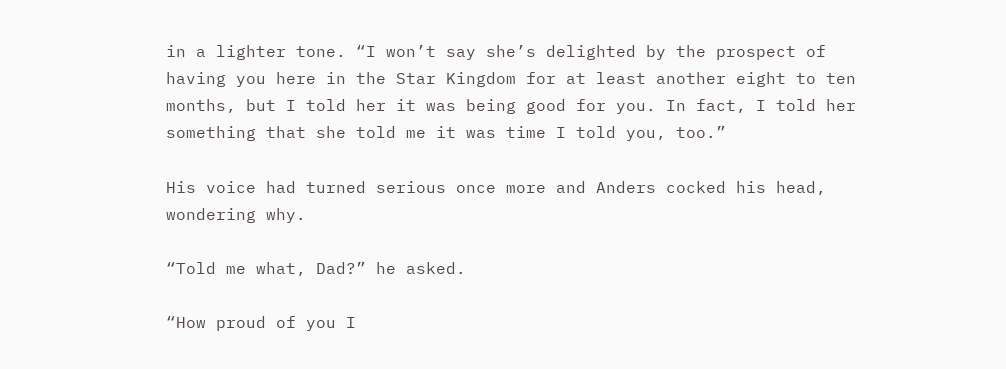in a lighter tone. “I won’t say she’s delighted by the prospect of having you here in the Star Kingdom for at least another eight to ten months, but I told her it was being good for you. In fact, I told her something that she told me it was time I told you, too.”

His voice had turned serious once more and Anders cocked his head, wondering why.

“Told me what, Dad?” he asked.

“How proud of you I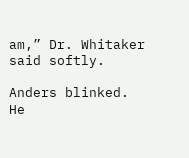am,” Dr. Whitaker said softly.

Anders blinked. He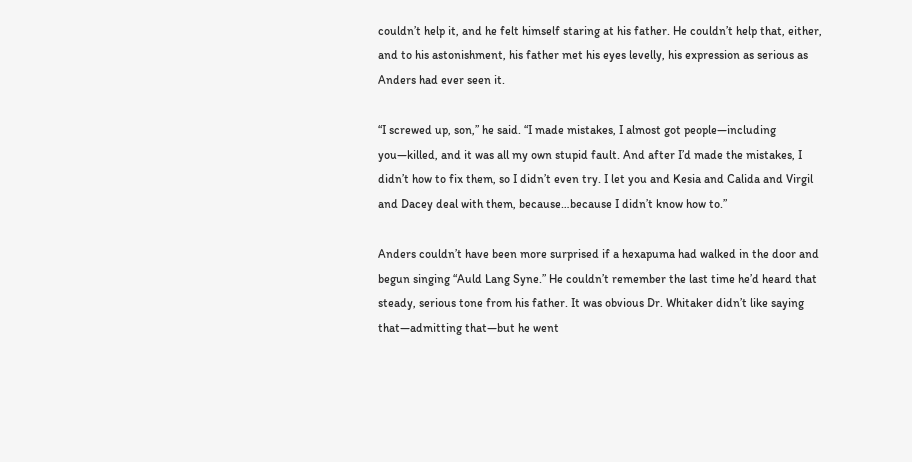couldn’t help it, and he felt himself staring at his father. He couldn’t help that, either, and to his astonishment, his father met his eyes levelly, his expression as serious as Anders had ever seen it.

“I screwed up, son,” he said. “I made mistakes, I almost got people—including you—killed, and it was all my own stupid fault. And after I’d made the mistakes, I didn’t how to fix them, so I didn’t even try. I let you and Kesia and Calida and Virgil and Dacey deal with them, because…because I didn’t know how to.”

Anders couldn’t have been more surprised if a hexapuma had walked in the door and begun singing “Auld Lang Syne.” He couldn’t remember the last time he’d heard that steady, serious tone from his father. It was obvious Dr. Whitaker didn’t like saying that—admitting that—but he went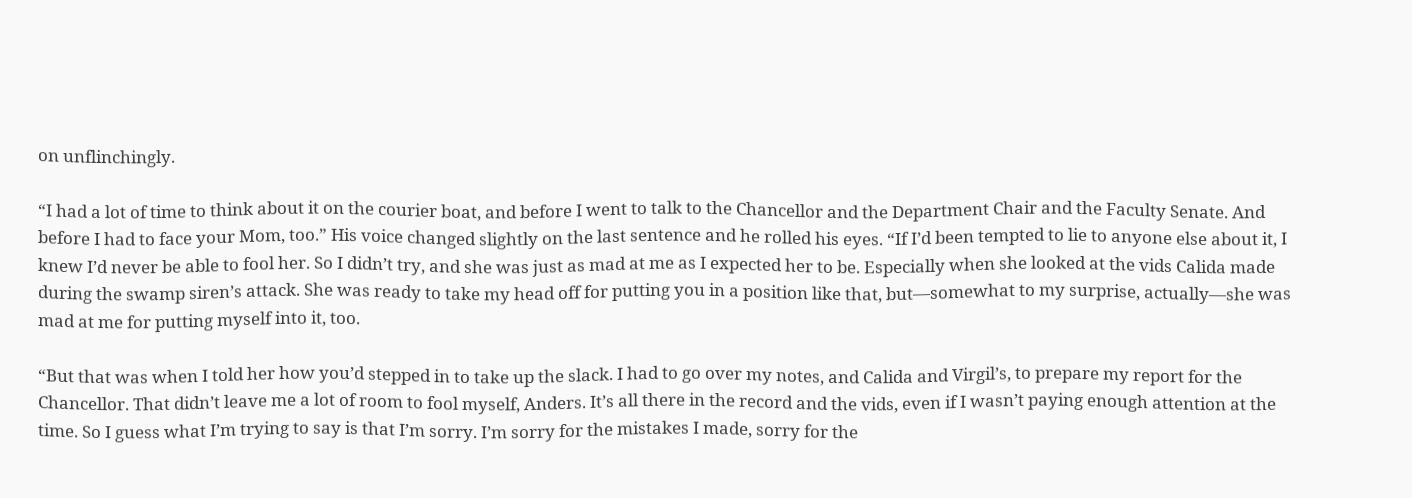on unflinchingly.

“I had a lot of time to think about it on the courier boat, and before I went to talk to the Chancellor and the Department Chair and the Faculty Senate. And before I had to face your Mom, too.” His voice changed slightly on the last sentence and he rolled his eyes. “If I’d been tempted to lie to anyone else about it, I knew I’d never be able to fool her. So I didn’t try, and she was just as mad at me as I expected her to be. Especially when she looked at the vids Calida made during the swamp siren’s attack. She was ready to take my head off for putting you in a position like that, but—somewhat to my surprise, actually—she was mad at me for putting myself into it, too.

“But that was when I told her how you’d stepped in to take up the slack. I had to go over my notes, and Calida and Virgil’s, to prepare my report for the Chancellor. That didn’t leave me a lot of room to fool myself, Anders. It’s all there in the record and the vids, even if I wasn’t paying enough attention at the time. So I guess what I’m trying to say is that I’m sorry. I’m sorry for the mistakes I made, sorry for the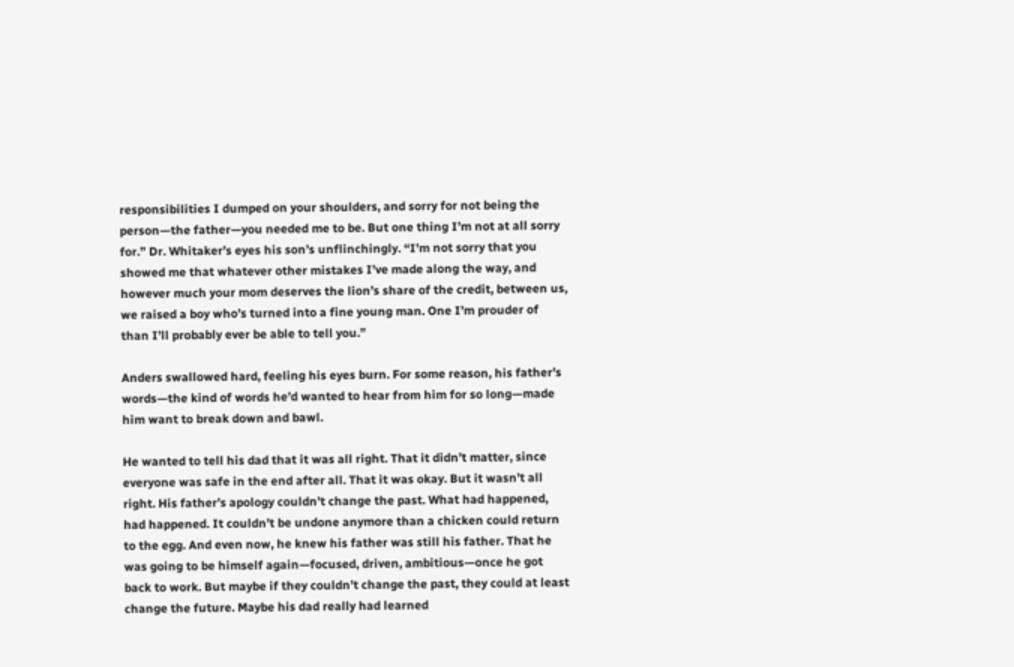responsibilities I dumped on your shoulders, and sorry for not being the person—the father—you needed me to be. But one thing I’m not at all sorry for.” Dr. Whitaker’s eyes his son’s unflinchingly. “I’m not sorry that you showed me that whatever other mistakes I’ve made along the way, and however much your mom deserves the lion’s share of the credit, between us, we raised a boy who’s turned into a fine young man. One I’m prouder of than I’ll probably ever be able to tell you.”

Anders swallowed hard, feeling his eyes burn. For some reason, his father’s words—the kind of words he’d wanted to hear from him for so long—made him want to break down and bawl.

He wanted to tell his dad that it was all right. That it didn’t matter, since everyone was safe in the end after all. That it was okay. But it wasn’t all right. His father’s apology couldn’t change the past. What had happened, had happened. It couldn’t be undone anymore than a chicken could return to the egg. And even now, he knew his father was still his father. That he was going to be himself again—focused, driven, ambitious—once he got back to work. But maybe if they couldn’t change the past, they could at least change the future. Maybe his dad really had learned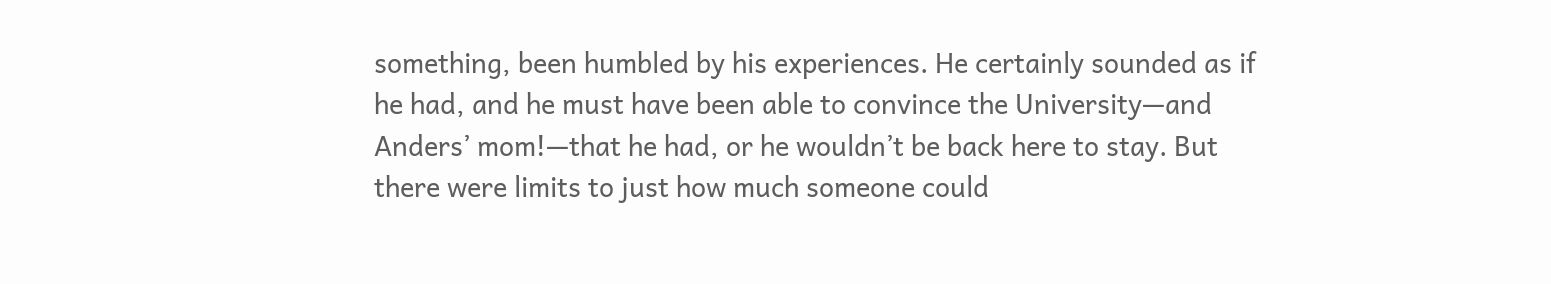something, been humbled by his experiences. He certainly sounded as if he had, and he must have been able to convince the University—and Anders’ mom!—that he had, or he wouldn’t be back here to stay. But there were limits to just how much someone could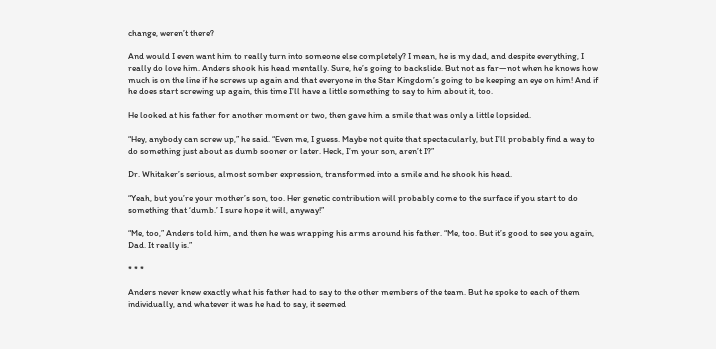change, weren’t there?

And would I even want him to really turn into someone else completely? I mean, he is my dad, and despite everything, I really do love him. Anders shook his head mentally. Sure, he’s going to backslide. But not as far—not when he knows how much is on the line if he screws up again and that everyone in the Star Kingdom’s going to be keeping an eye on him! And if he does start screwing up again, this time I’ll have a little something to say to him about it, too.

He looked at his father for another moment or two, then gave him a smile that was only a little lopsided.

“Hey, anybody can screw up,” he said. “Even me, I guess. Maybe not quite that spectacularly, but I’ll probably find a way to do something just about as dumb sooner or later. Heck, I’m your son, aren’t I?”

Dr. Whitaker’s serious, almost somber expression, transformed into a smile and he shook his head.

“Yeah, but you’re your mother’s son, too. Her genetic contribution will probably come to the surface if you start to do something that ‘dumb.’ I sure hope it will, anyway!”

“Me, too,” Anders told him, and then he was wrapping his arms around his father. “Me, too. But it’s good to see you again, Dad. It really is.”

* * *

Anders never knew exactly what his father had to say to the other members of the team. But he spoke to each of them individually, and whatever it was he had to say, it seemed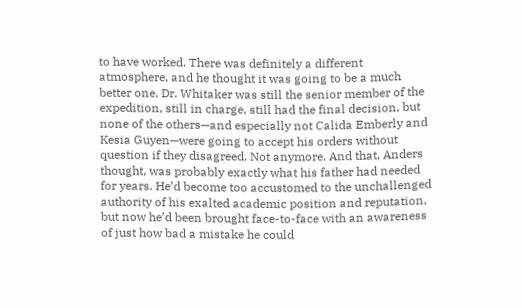to have worked. There was definitely a different atmosphere, and he thought it was going to be a much better one. Dr. Whitaker was still the senior member of the expedition, still in charge, still had the final decision, but none of the others—and especially not Calida Emberly and Kesia Guyen—were going to accept his orders without question if they disagreed. Not anymore. And that, Anders thought, was probably exactly what his father had needed for years. He’d become too accustomed to the unchallenged authority of his exalted academic position and reputation, but now he’d been brought face-to-face with an awareness of just how bad a mistake he could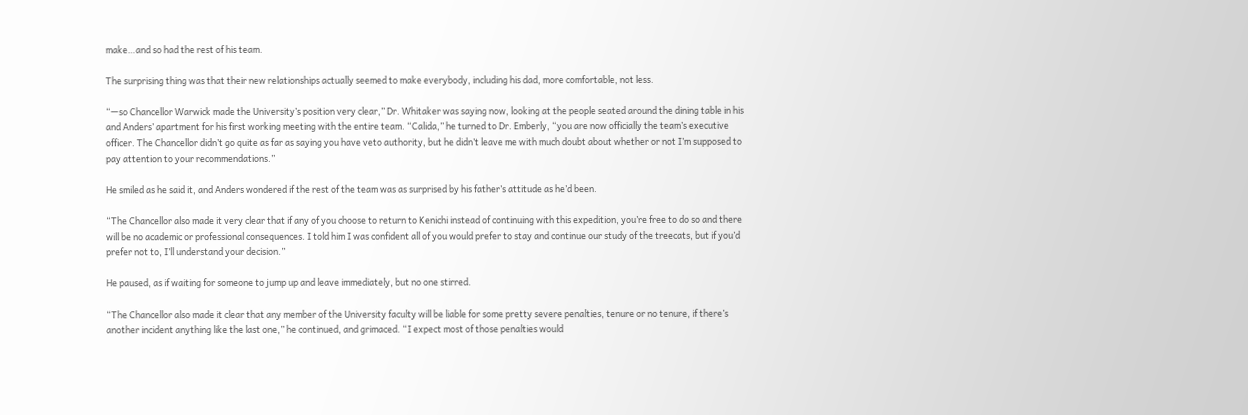make…and so had the rest of his team.

The surprising thing was that their new relationships actually seemed to make everybody, including his dad, more comfortable, not less.

“—so Chancellor Warwick made the University’s position very clear,” Dr. Whitaker was saying now, looking at the people seated around the dining table in his and Anders’ apartment for his first working meeting with the entire team. “Calida,” he turned to Dr. Emberly, “you are now officially the team’s executive officer. The Chancellor didn’t go quite as far as saying you have veto authority, but he didn’t leave me with much doubt about whether or not I’m supposed to pay attention to your recommendations.”

He smiled as he said it, and Anders wondered if the rest of the team was as surprised by his father’s attitude as he’d been.

“The Chancellor also made it very clear that if any of you choose to return to Kenichi instead of continuing with this expedition, you’re free to do so and there will be no academic or professional consequences. I told him I was confident all of you would prefer to stay and continue our study of the treecats, but if you’d prefer not to, I’ll understand your decision.”

He paused, as if waiting for someone to jump up and leave immediately, but no one stirred.

“The Chancellor also made it clear that any member of the University faculty will be liable for some pretty severe penalties, tenure or no tenure, if there’s another incident anything like the last one,” he continued, and grimaced. “I expect most of those penalties would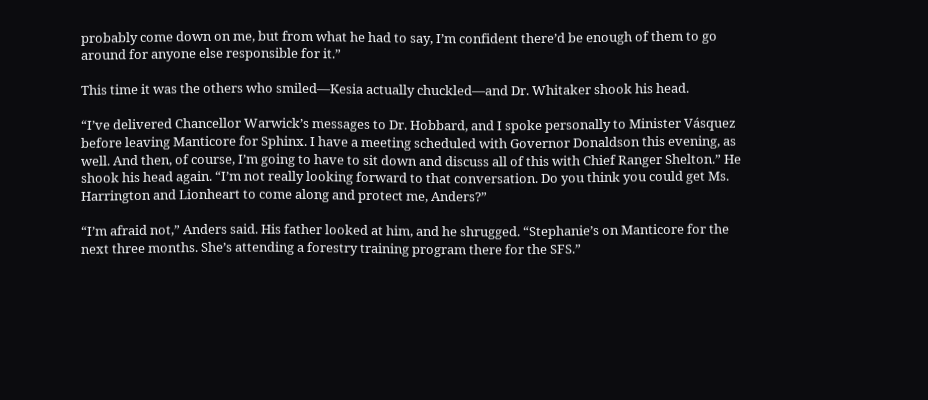probably come down on me, but from what he had to say, I’m confident there’d be enough of them to go around for anyone else responsible for it.”

This time it was the others who smiled—Kesia actually chuckled—and Dr. Whitaker shook his head.

“I’ve delivered Chancellor Warwick’s messages to Dr. Hobbard, and I spoke personally to Minister Vásquez before leaving Manticore for Sphinx. I have a meeting scheduled with Governor Donaldson this evening, as well. And then, of course, I’m going to have to sit down and discuss all of this with Chief Ranger Shelton.” He shook his head again. “I’m not really looking forward to that conversation. Do you think you could get Ms. Harrington and Lionheart to come along and protect me, Anders?”

“I’m afraid not,” Anders said. His father looked at him, and he shrugged. “Stephanie’s on Manticore for the next three months. She’s attending a forestry training program there for the SFS.”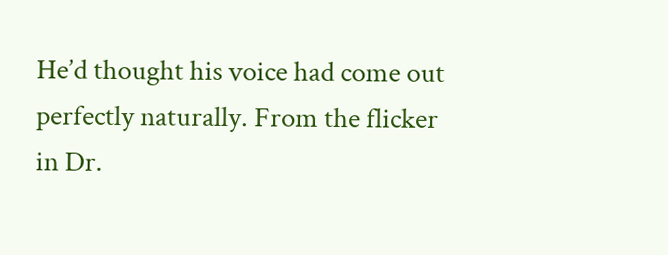He’d thought his voice had come out perfectly naturally. From the flicker in Dr.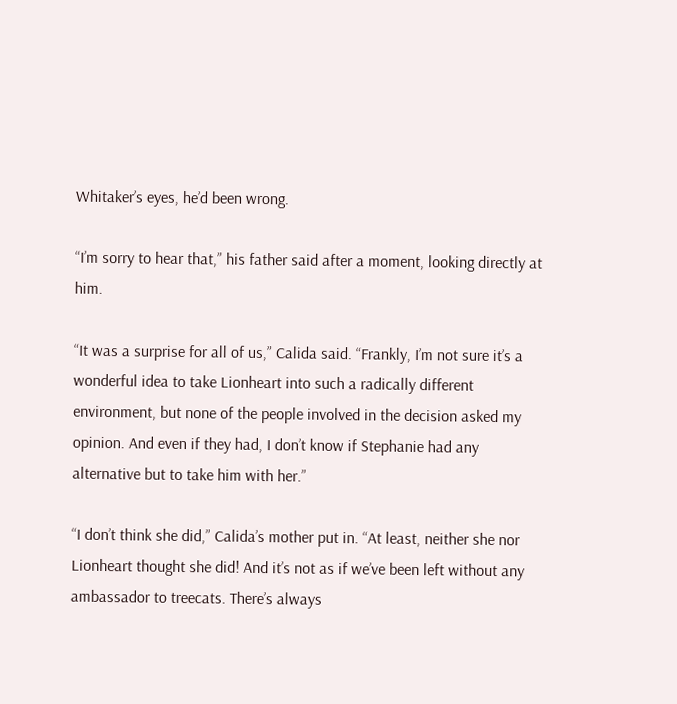Whitaker’s eyes, he’d been wrong.

“I’m sorry to hear that,” his father said after a moment, looking directly at him.

“It was a surprise for all of us,” Calida said. “Frankly, I’m not sure it’s a wonderful idea to take Lionheart into such a radically different environment, but none of the people involved in the decision asked my opinion. And even if they had, I don’t know if Stephanie had any alternative but to take him with her.”

“I don’t think she did,” Calida’s mother put in. “At least, neither she nor Lionheart thought she did! And it’s not as if we’ve been left without any ambassador to treecats. There’s always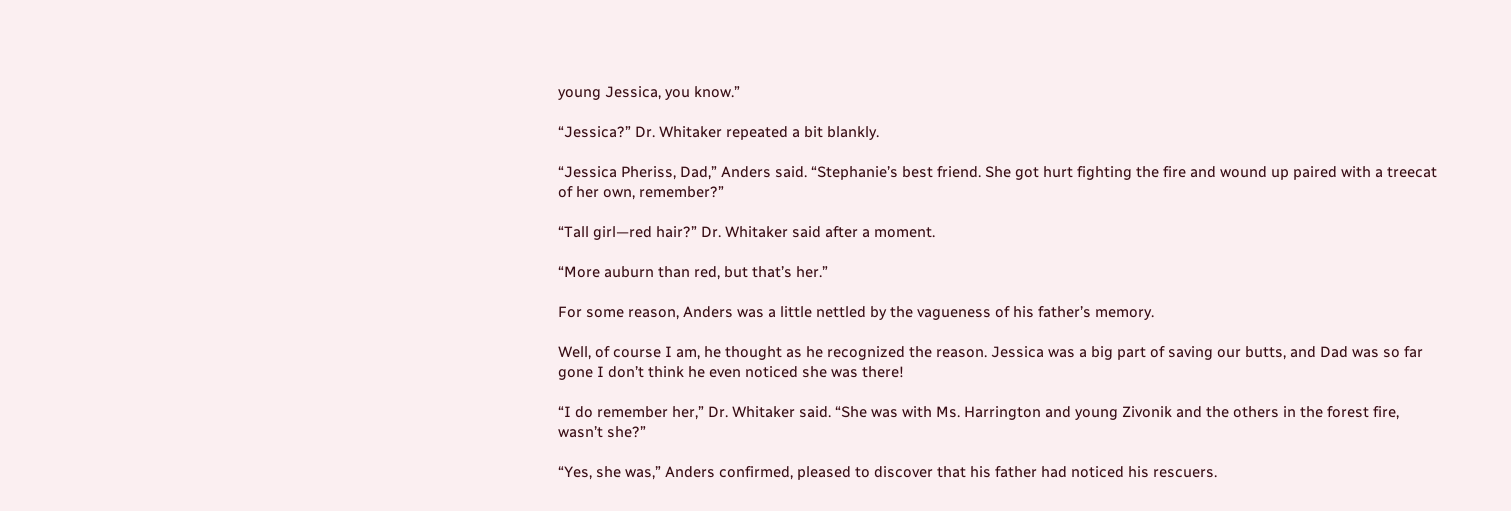young Jessica, you know.”

“Jessica?” Dr. Whitaker repeated a bit blankly.

“Jessica Pheriss, Dad,” Anders said. “Stephanie’s best friend. She got hurt fighting the fire and wound up paired with a treecat of her own, remember?”

“Tall girl—red hair?” Dr. Whitaker said after a moment.

“More auburn than red, but that’s her.”

For some reason, Anders was a little nettled by the vagueness of his father’s memory.

Well, of course I am, he thought as he recognized the reason. Jessica was a big part of saving our butts, and Dad was so far gone I don’t think he even noticed she was there!

“I do remember her,” Dr. Whitaker said. “She was with Ms. Harrington and young Zivonik and the others in the forest fire, wasn’t she?”

“Yes, she was,” Anders confirmed, pleased to discover that his father had noticed his rescuers.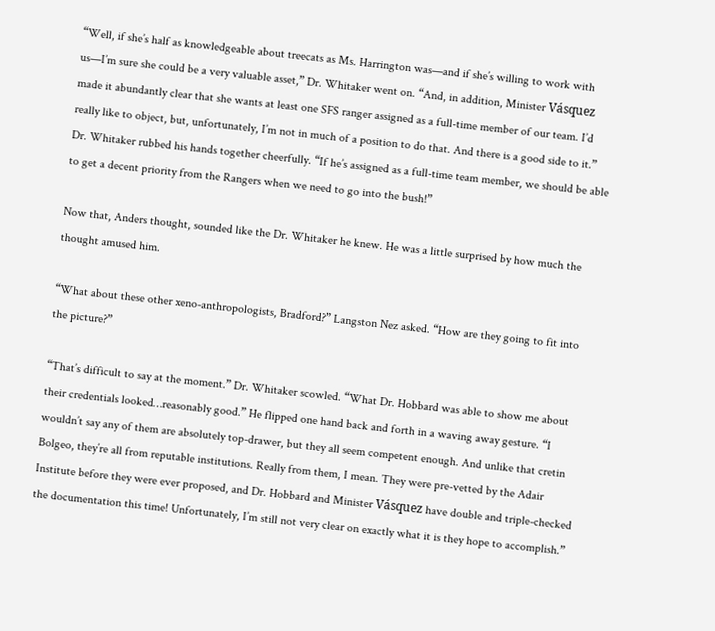“Well, if she’s half as knowledgeable about treecats as Ms. Harrington was—and if she’s willing to work with us—I’m sure she could be a very valuable asset,” Dr. Whitaker went on. “And, in addition, Minister Vásquez made it abundantly clear that she wants at least one SFS ranger assigned as a full-time member of our team. I’d really like to object, but, unfortunately, I’m not in much of a position to do that. And there is a good side to it.” Dr. Whitaker rubbed his hands together cheerfully. “If he’s assigned as a full-time team member, we should be able to get a decent priority from the Rangers when we need to go into the bush!”

Now that, Anders thought, sounded like the Dr. Whitaker he knew. He was a little surprised by how much the thought amused him.

“What about these other xeno-anthropologists, Bradford?” Langston Nez asked. “How are they going to fit into the picture?”

“That’s difficult to say at the moment.” Dr. Whitaker scowled. “What Dr. Hobbard was able to show me about their credentials looked…reasonably good.” He flipped one hand back and forth in a waving away gesture. “I wouldn’t say any of them are absolutely top-drawer, but they all seem competent enough. And unlike that cretin Bolgeo, they’re all from reputable institutions. Really from them, I mean. They were pre-vetted by the Adair Institute before they were ever proposed, and Dr. Hobbard and Minister Vásquez have double and triple-checked the documentation this time! Unfortunately, I’m still not very clear on exactly what it is they hope to accomplish.”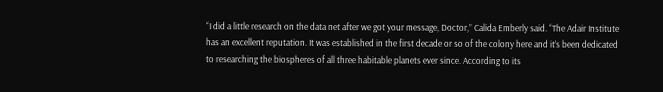“I did a little research on the data net after we got your message, Doctor,” Calida Emberly said. “The Adair Institute has an excellent reputation. It was established in the first decade or so of the colony here and it’s been dedicated to researching the biospheres of all three habitable planets ever since. According to its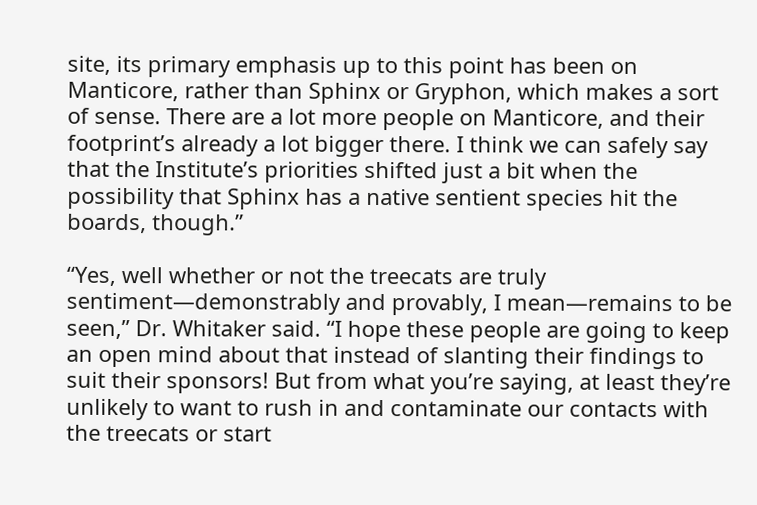site, its primary emphasis up to this point has been on Manticore, rather than Sphinx or Gryphon, which makes a sort of sense. There are a lot more people on Manticore, and their footprint’s already a lot bigger there. I think we can safely say that the Institute’s priorities shifted just a bit when the possibility that Sphinx has a native sentient species hit the boards, though.”

“Yes, well whether or not the treecats are truly sentiment—demonstrably and provably, I mean—remains to be seen,” Dr. Whitaker said. “I hope these people are going to keep an open mind about that instead of slanting their findings to suit their sponsors! But from what you’re saying, at least they’re unlikely to want to rush in and contaminate our contacts with the treecats or start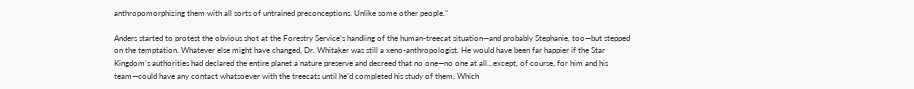anthropomorphizing them with all sorts of untrained preconceptions. Unlike some other people.”

Anders started to protest the obvious shot at the Forestry Service’s handling of the human-treecat situation—and probably Stephanie, too—but stepped on the temptation. Whatever else might have changed, Dr. Whitaker was still a xeno-anthropologist. He would have been far happier if the Star Kingdom’s authorities had declared the entire planet a nature preserve and decreed that no one—no one at all…except, of course, for him and his team—could have any contact whatsoever with the treecats until he’d completed his study of them. Which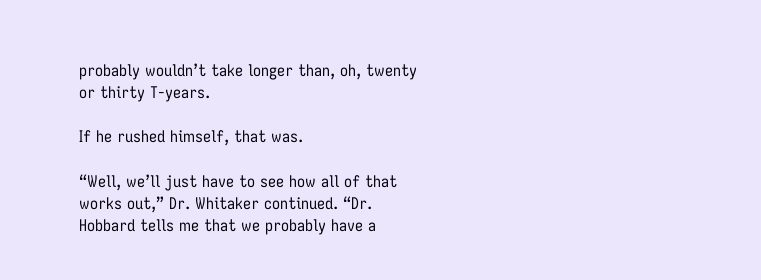probably wouldn’t take longer than, oh, twenty or thirty T-years.

If he rushed himself, that was.

“Well, we’ll just have to see how all of that works out,” Dr. Whitaker continued. “Dr. Hobbard tells me that we probably have a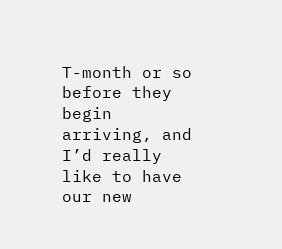T-month or so before they begin arriving, and I’d really like to have our new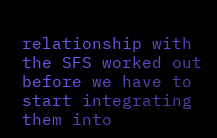relationship with the SFS worked out before we have to start integrating them into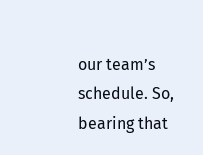our team’s schedule. So, bearing that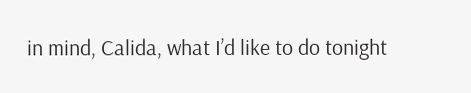in mind, Calida, what I’d like to do tonight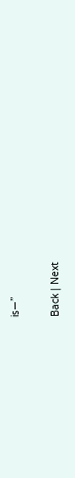is—”

Back | Next